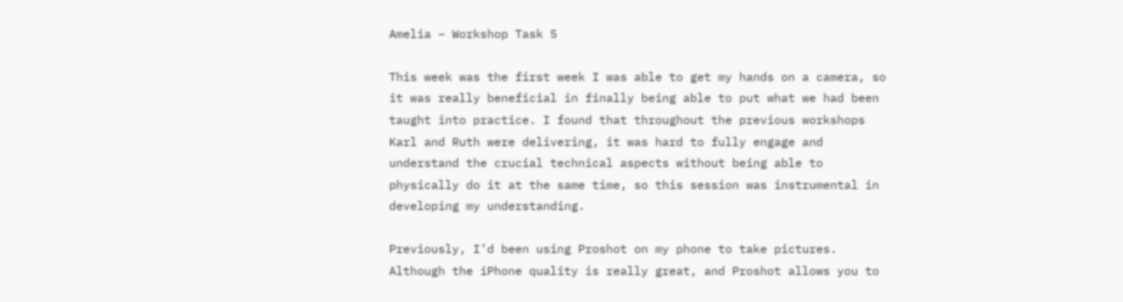Amelia – Workshop Task 5

This week was the first week I was able to get my hands on a camera, so it was really beneficial in finally being able to put what we had been taught into practice. I found that throughout the previous workshops Karl and Ruth were delivering, it was hard to fully engage and understand the crucial technical aspects without being able to physically do it at the same time, so this session was instrumental in developing my understanding.

Previously, I’d been using Proshot on my phone to take pictures. Although the iPhone quality is really great, and Proshot allows you to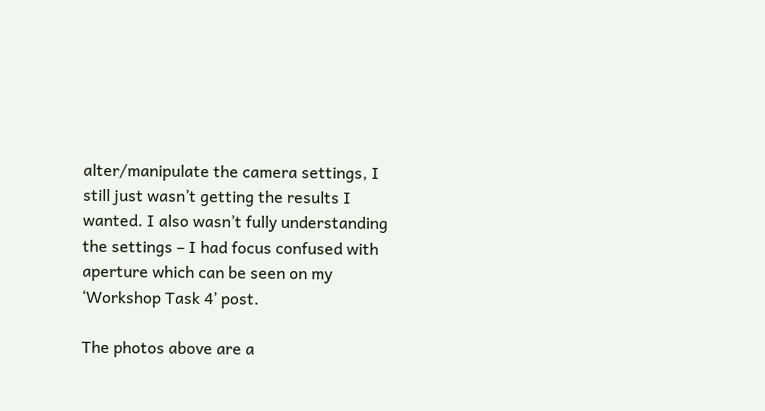alter/manipulate the camera settings, I still just wasn’t getting the results I wanted. I also wasn’t fully understanding the settings – I had focus confused with aperture which can be seen on my ‘Workshop Task 4’ post.

The photos above are a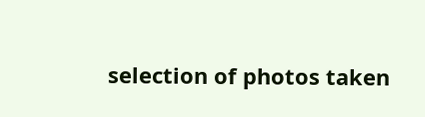selection of photos taken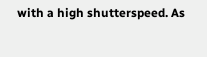with a high shutterspeed. As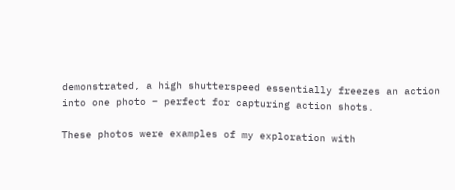demonstrated, a high shutterspeed essentially freezes an action into one photo – perfect for capturing action shots.

These photos were examples of my exploration with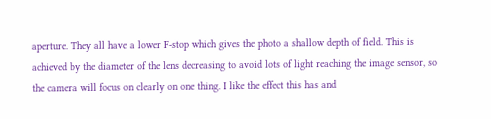aperture. They all have a lower F-stop which gives the photo a shallow depth of field. This is achieved by the diameter of the lens decreasing to avoid lots of light reaching the image sensor, so the camera will focus on clearly on one thing. I like the effect this has and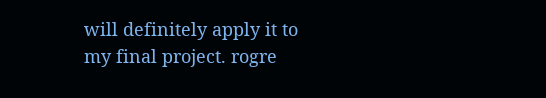will definitely apply it to my final project. rogre